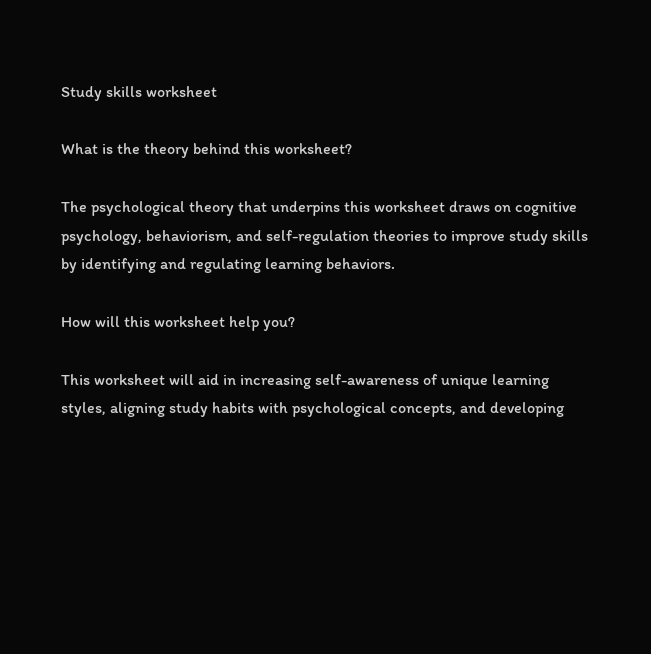Study skills worksheet

What is the theory behind this worksheet?

The psychological theory that underpins this worksheet draws on cognitive psychology, behaviorism, and self-regulation theories to improve study skills by identifying and regulating learning behaviors.

How will this worksheet help you?

This worksheet will aid in increasing self-awareness of unique learning styles, aligning study habits with psychological concepts, and developing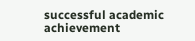successful academic achievement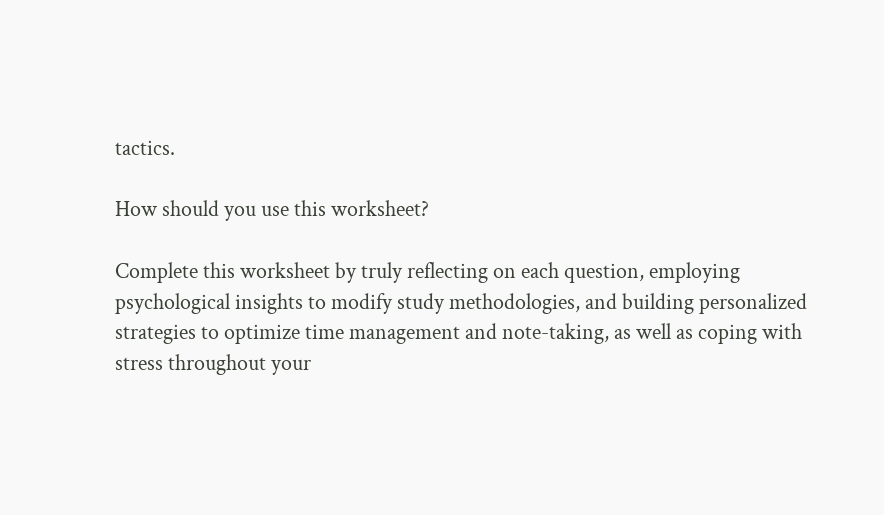tactics.

How should you use this worksheet?

Complete this worksheet by truly reflecting on each question, employing psychological insights to modify study methodologies, and building personalized strategies to optimize time management and note-taking, as well as coping with stress throughout your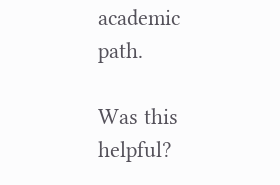academic path.

Was this helpful?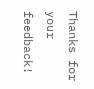Thanks for your feedback!